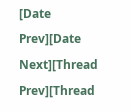[Date Prev][Date Next][Thread Prev][Thread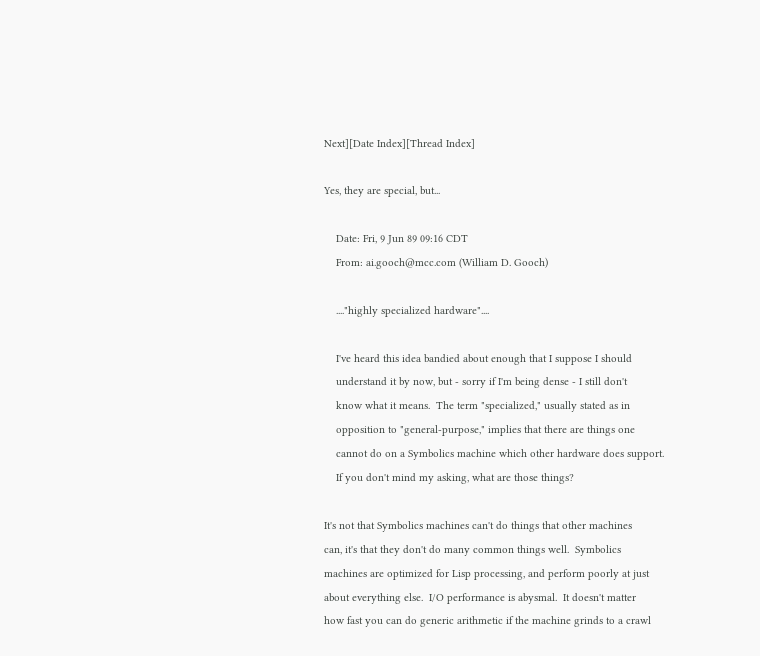Next][Date Index][Thread Index]

Yes, they are special, but...

    Date: Fri, 9 Jun 89 09:16 CDT
    From: ai.gooch@mcc.com (William D. Gooch)

    ...."highly specialized hardware"....

    I've heard this idea bandied about enough that I suppose I should
    understand it by now, but - sorry if I'm being dense - I still don't
    know what it means.  The term "specialized," usually stated as in
    opposition to "general-purpose," implies that there are things one
    cannot do on a Symbolics machine which other hardware does support.
    If you don't mind my asking, what are those things?

It's not that Symbolics machines can't do things that other machines
can, it's that they don't do many common things well.  Symbolics
machines are optimized for Lisp processing, and perform poorly at just
about everything else.  I/O performance is abysmal.  It doesn't matter
how fast you can do generic arithmetic if the machine grinds to a crawl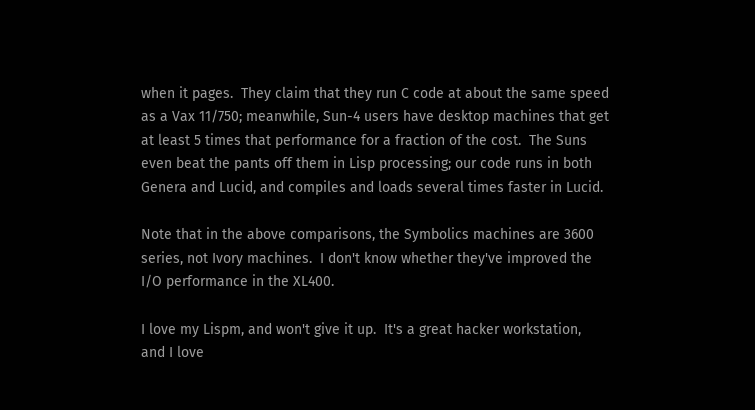when it pages.  They claim that they run C code at about the same speed
as a Vax 11/750; meanwhile, Sun-4 users have desktop machines that get
at least 5 times that performance for a fraction of the cost.  The Suns
even beat the pants off them in Lisp processing; our code runs in both
Genera and Lucid, and compiles and loads several times faster in Lucid.

Note that in the above comparisons, the Symbolics machines are 3600
series, not Ivory machines.  I don't know whether they've improved the
I/O performance in the XL400.

I love my Lispm, and won't give it up.  It's a great hacker workstation,
and I love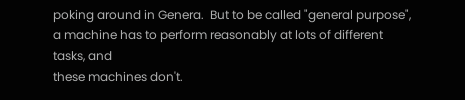poking around in Genera.  But to be called "general purpose",
a machine has to perform reasonably at lots of different tasks, and
these machines don't.